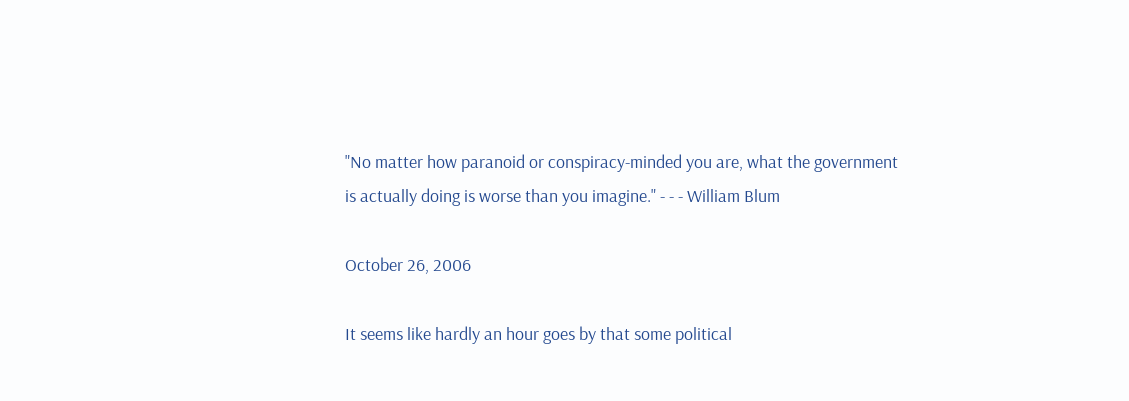"No matter how paranoid or conspiracy-minded you are, what the government is actually doing is worse than you imagine." - - - William Blum

October 26, 2006

It seems like hardly an hour goes by that some political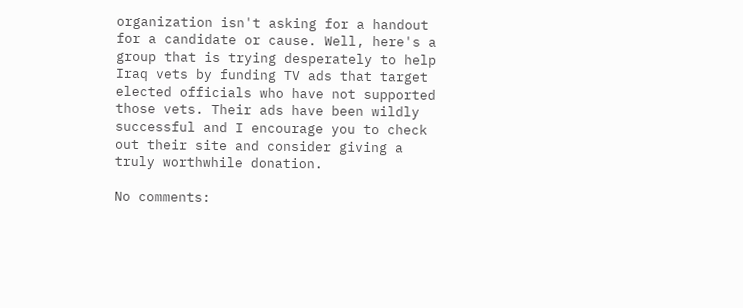organization isn't asking for a handout for a candidate or cause. Well, here's a group that is trying desperately to help Iraq vets by funding TV ads that target elected officials who have not supported those vets. Their ads have been wildly successful and I encourage you to check out their site and consider giving a truly worthwhile donation.

No comments: